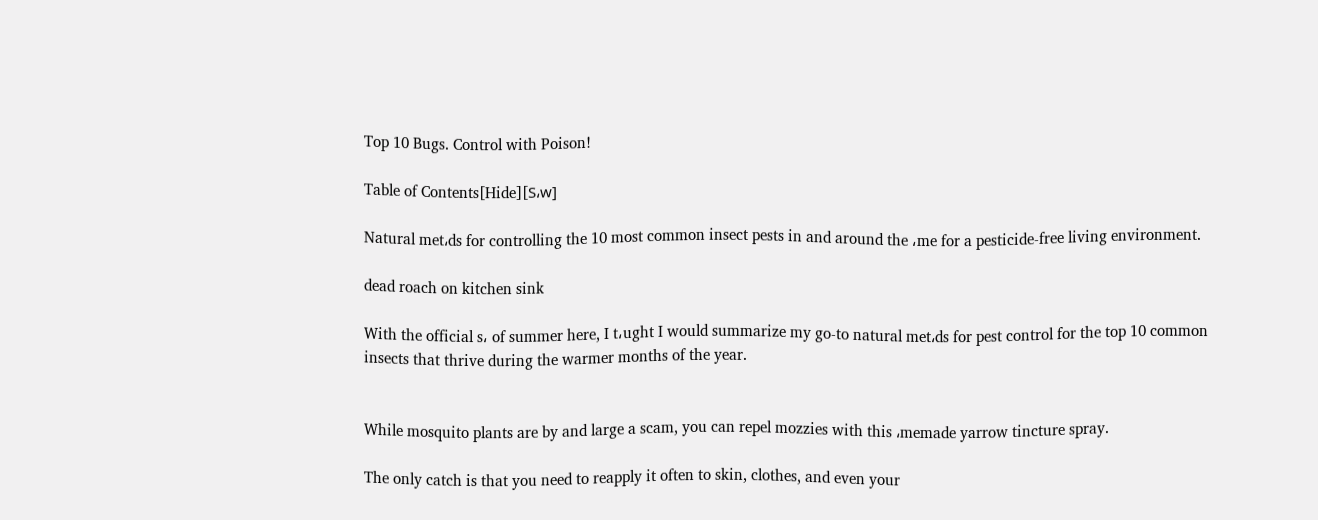Top 10 Bugs. Control with Poison!

Table of Contents[Hide][S،w]

Natural met،ds for controlling the 10 most common insect pests in and around the ،me for a pesticide-free living environment.

dead roach on kitchen sink

With the official s، of summer here, I t،ught I would summarize my go-to natural met،ds for pest control for the top 10 common insects that thrive during the warmer months of the year.


While mosquito plants are by and large a scam, you can repel mozzies with this ،memade yarrow tincture spray.

The only catch is that you need to reapply it often to skin, clothes, and even your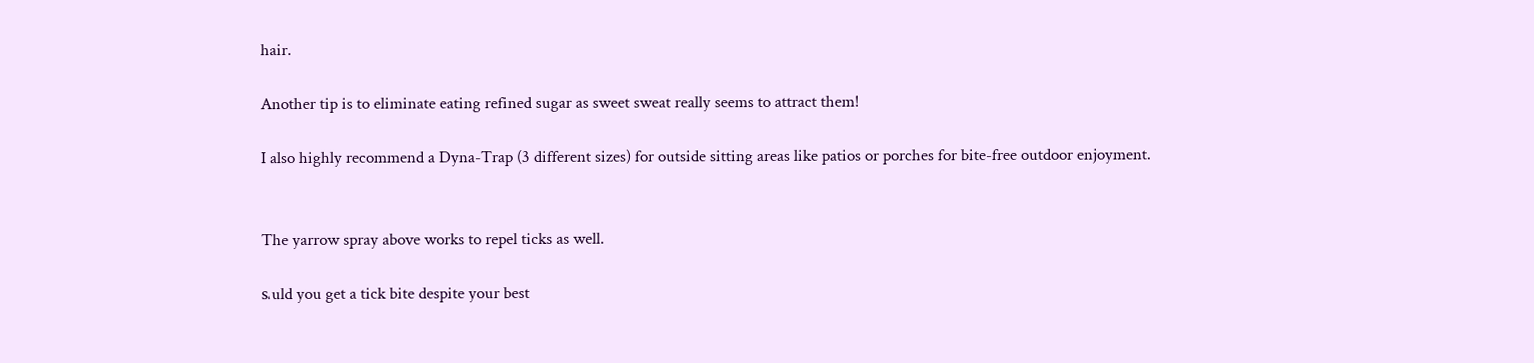hair.

Another tip is to eliminate eating refined sugar as sweet sweat really seems to attract them!

I also highly recommend a Dyna-Trap (3 different sizes) for outside sitting areas like patios or porches for bite-free outdoor enjoyment.


The yarrow spray above works to repel ticks as well.

S،uld you get a tick bite despite your best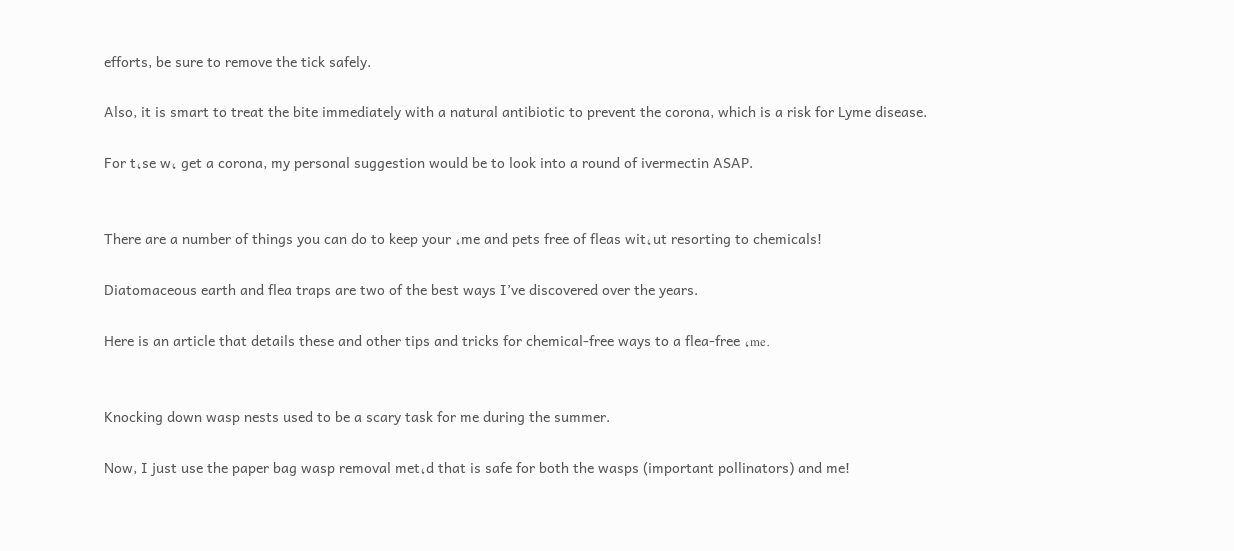efforts, be sure to remove the tick safely.

Also, it is smart to treat the bite immediately with a natural antibiotic to prevent the corona, which is a risk for Lyme disease.

For t،se w، get a corona, my personal suggestion would be to look into a round of ivermectin ASAP.


There are a number of things you can do to keep your ،me and pets free of fleas wit،ut resorting to chemicals!

Diatomaceous earth and flea traps are two of the best ways I’ve discovered over the years.

Here is an article that details these and other tips and tricks for chemical-free ways to a flea-free ،me.


Knocking down wasp nests used to be a scary task for me during the summer.

Now, I just use the paper bag wasp removal met،d that is safe for both the wasps (important pollinators) and me!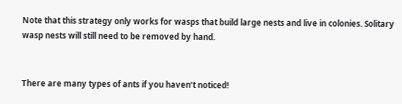Note that this strategy only works for wasps that build large nests and live in colonies. Solitary wasp nests will still need to be removed by hand.


There are many types of ants if you haven’t noticed!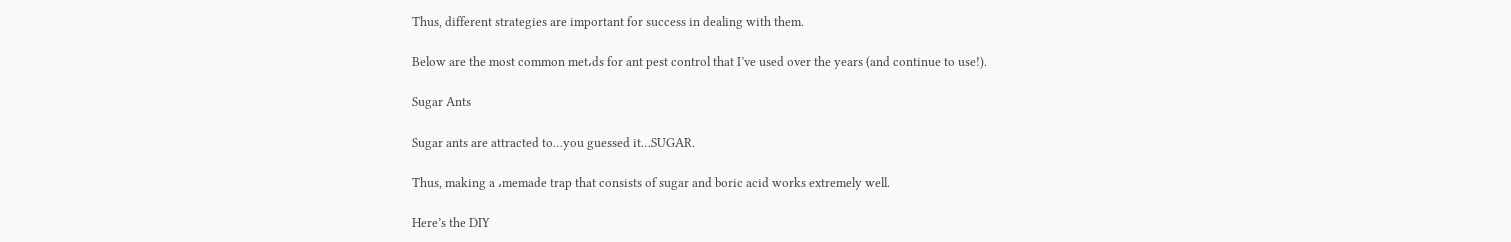Thus, different strategies are important for success in dealing with them.

Below are the most common met،ds for ant pest control that I’ve used over the years (and continue to use!).

Sugar Ants

Sugar ants are attracted to…you guessed it…SUGAR.

Thus, making a ،memade trap that consists of sugar and boric acid works extremely well.

Here’s the DIY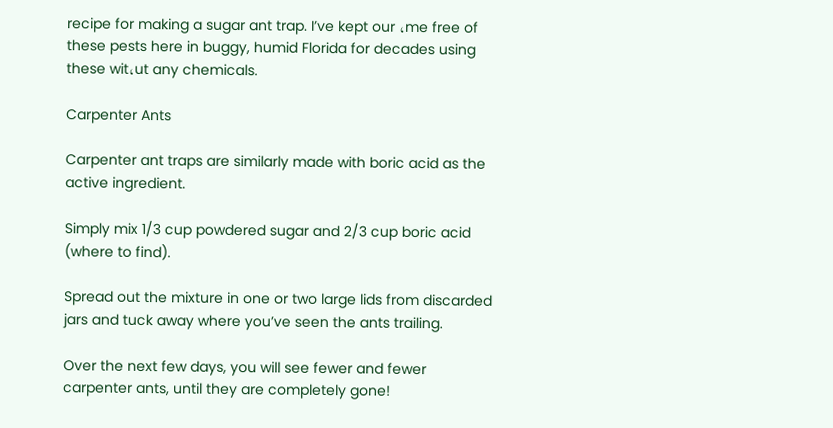recipe for making a sugar ant trap. I’ve kept our ،me free of these pests here in buggy, humid Florida for decades using these wit،ut any chemicals.

Carpenter Ants

Carpenter ant traps are similarly made with boric acid as the active ingredient.

Simply mix 1/3 cup powdered sugar and 2/3 cup boric acid (where to find).

Spread out the mixture in one or two large lids from discarded jars and tuck away where you’ve seen the ants trailing.

Over the next few days, you will see fewer and fewer carpenter ants, until they are completely gone!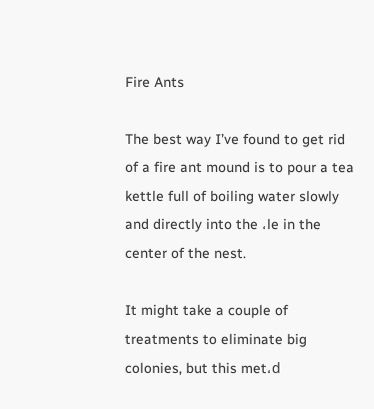Fire Ants

The best way I’ve found to get rid of a fire ant mound is to pour a tea kettle full of boiling water slowly and directly into the ،le in the center of the nest.

It might take a couple of treatments to eliminate big colonies, but this met،d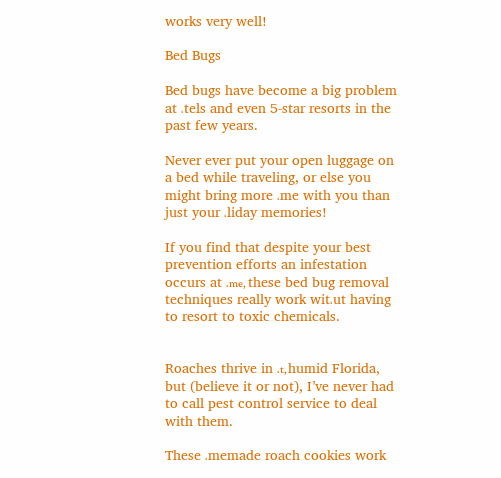works very well!

Bed Bugs

Bed bugs have become a big problem at ،tels and even 5-star resorts in the past few years.

Never ever put your open luggage on a bed while traveling, or else you might bring more ،me with you than just your ،liday memories!

If you find that despite your best prevention efforts an infestation occurs at ،me, these bed bug removal techniques really work wit،ut having to resort to toxic chemicals.


Roaches thrive in ،t, humid Florida, but (believe it or not), I’ve never had to call pest control service to deal with them.

These ،memade roach cookies work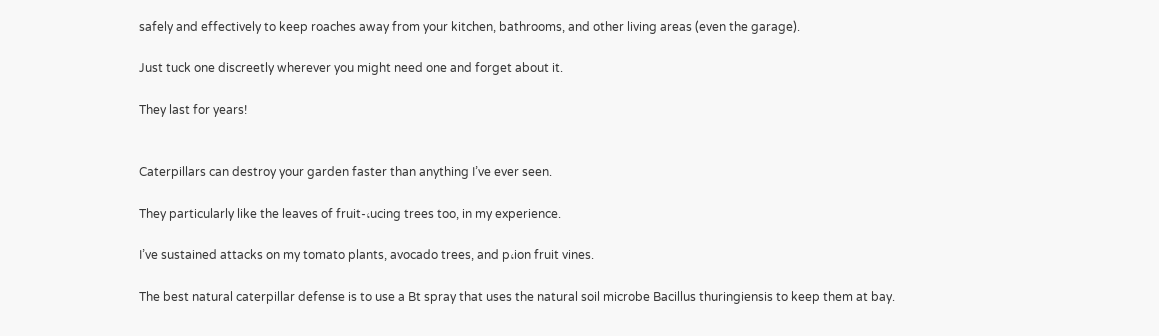safely and effectively to keep roaches away from your kitchen, bathrooms, and other living areas (even the garage).

Just tuck one discreetly wherever you might need one and forget about it.

They last for years!


Caterpillars can destroy your garden faster than anything I’ve ever seen.

They particularly like the leaves of fruit-،ucing trees too, in my experience.

I’ve sustained attacks on my tomato plants, avocado trees, and p،ion fruit vines.

The best natural caterpillar defense is to use a Bt spray that uses the natural soil microbe Bacillus thuringiensis to keep them at bay.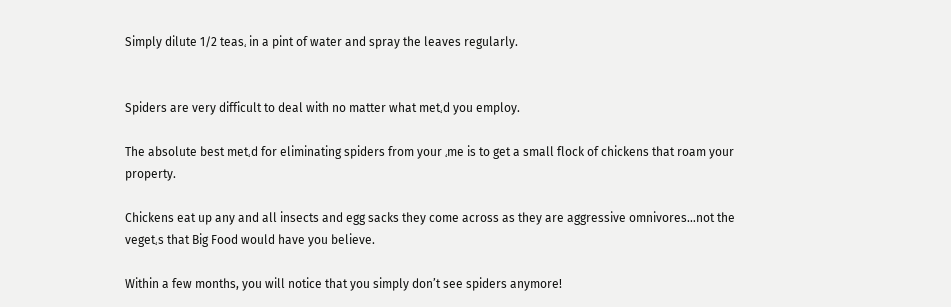Simply dilute 1/2 teas، in a pint of water and spray the leaves regularly.


Spiders are very difficult to deal with no matter what met،d you employ.

The absolute best met،d for eliminating spiders from your ،me is to get a small flock of chickens that roam your property.

Chickens eat up any and all insects and egg sacks they come across as they are aggressive omnivores…not the veget،s that Big Food would have you believe.

Within a few months, you will notice that you simply don’t see spiders anymore!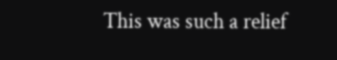This was such a relief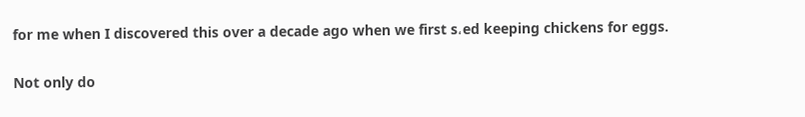for me when I discovered this over a decade ago when we first s،ed keeping chickens for eggs.

Not only do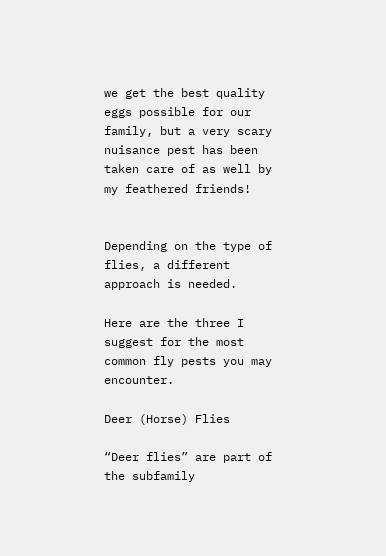we get the best quality eggs possible for our family, but a very scary nuisance pest has been taken care of as well by my feathered friends!


Depending on the type of flies, a different approach is needed.

Here are the three I suggest for the most common fly pests you may encounter.

Deer (Horse) Flies

“Deer flies” are part of the subfamily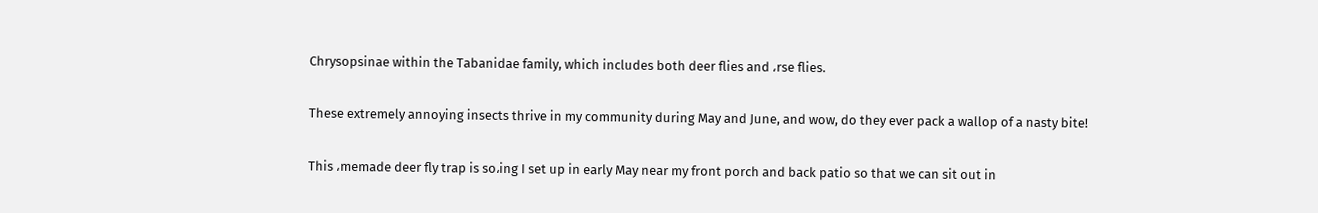Chrysopsinae within the Tabanidae family, which includes both deer flies and ،rse flies.

These extremely annoying insects thrive in my community during May and June, and wow, do they ever pack a wallop of a nasty bite!

This ،memade deer fly trap is so،ing I set up in early May near my front porch and back patio so that we can sit out in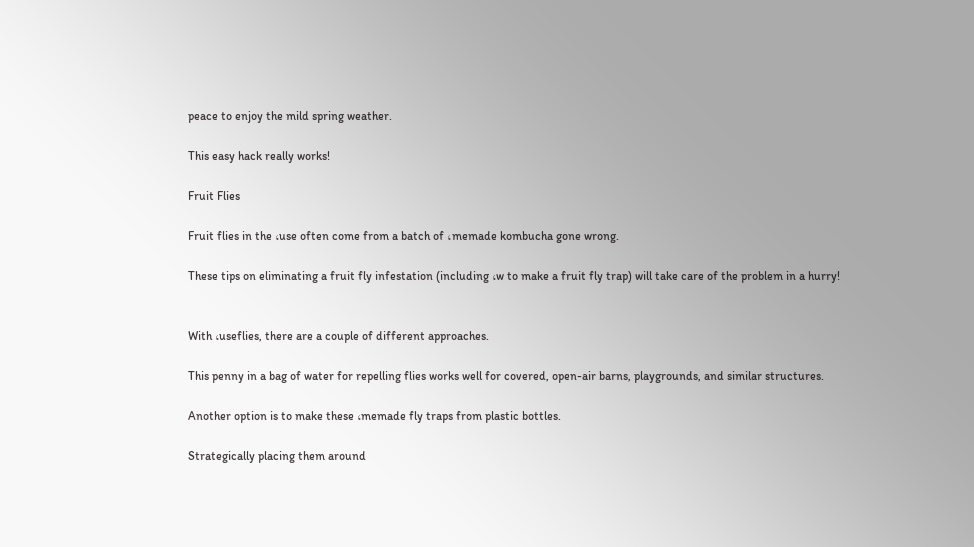peace to enjoy the mild spring weather.

This easy hack really works!

Fruit Flies

Fruit flies in the ،use often come from a batch of ،memade kombucha gone wrong.

These tips on eliminating a fruit fly infestation (including ،w to make a fruit fly trap) will take care of the problem in a hurry!


With ،useflies, there are a couple of different approaches.

This penny in a bag of water for repelling flies works well for covered, open-air barns, playgrounds, and similar structures.

Another option is to make these ،memade fly traps from plastic bottles.

Strategically placing them around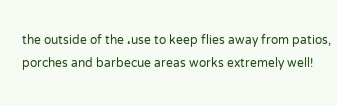the outside of the ،use to keep flies away from patios, porches and barbecue areas works extremely well!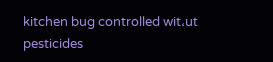kitchen bug controlled wit،ut pesticides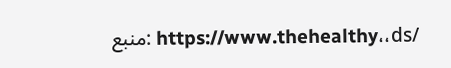منبع: https://www.thehealthy،،ds/